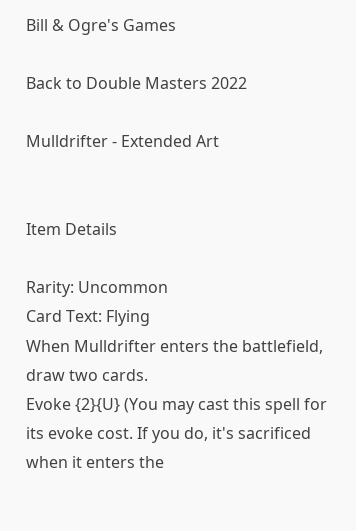Bill & Ogre's Games

Back to Double Masters 2022

Mulldrifter - Extended Art


Item Details

Rarity: Uncommon
Card Text: Flying
When Mulldrifter enters the battlefield, draw two cards.
Evoke {2}{U} (You may cast this spell for its evoke cost. If you do, it's sacrificed when it enters the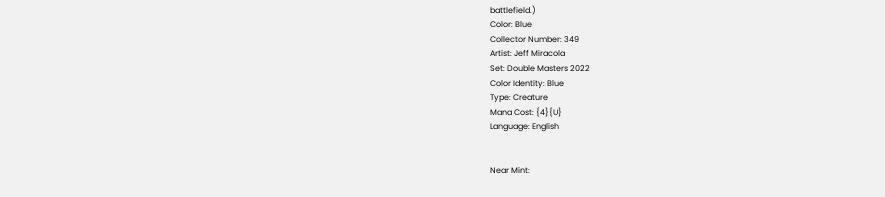battlefield.)
Color: Blue
Collector Number: 349
Artist: Jeff Miracola
Set: Double Masters 2022
Color Identity: Blue
Type: Creature
Mana Cost: {4}{U}
Language: English


Near Mint: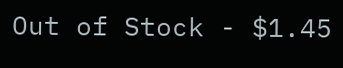Out of Stock - $1.45